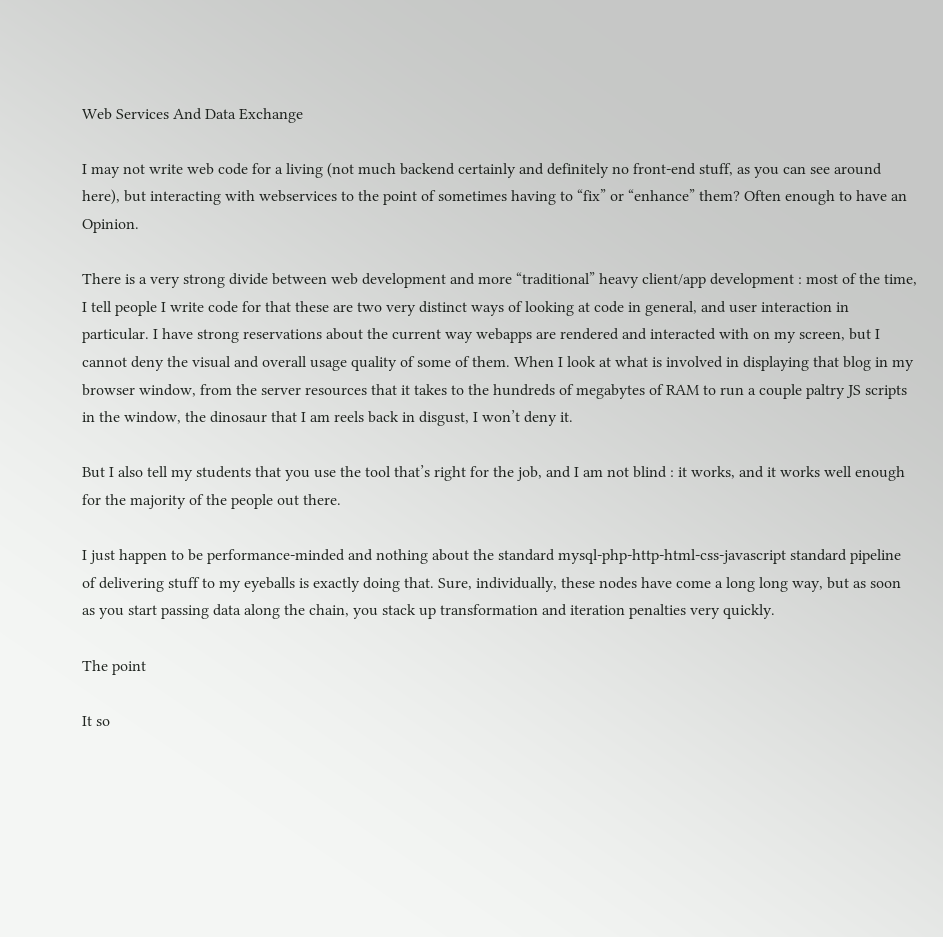Web Services And Data Exchange

I may not write web code for a living (not much backend certainly and definitely no front-end stuff, as you can see around here), but interacting with webservices to the point of sometimes having to “fix” or “enhance” them? Often enough to have an Opinion.

There is a very strong divide between web development and more “traditional” heavy client/app development : most of the time, I tell people I write code for that these are two very distinct ways of looking at code in general, and user interaction in particular. I have strong reservations about the current way webapps are rendered and interacted with on my screen, but I cannot deny the visual and overall usage quality of some of them. When I look at what is involved in displaying that blog in my browser window, from the server resources that it takes to the hundreds of megabytes of RAM to run a couple paltry JS scripts in the window, the dinosaur that I am reels back in disgust, I won’t deny it.

But I also tell my students that you use the tool that’s right for the job, and I am not blind : it works, and it works well enough for the majority of the people out there.

I just happen to be performance-minded and nothing about the standard mysql-php-http-html-css-javascript standard pipeline of delivering stuff to my eyeballs is exactly doing that. Sure, individually, these nodes have come a long long way, but as soon as you start passing data along the chain, you stack up transformation and iteration penalties very quickly.

The point

It so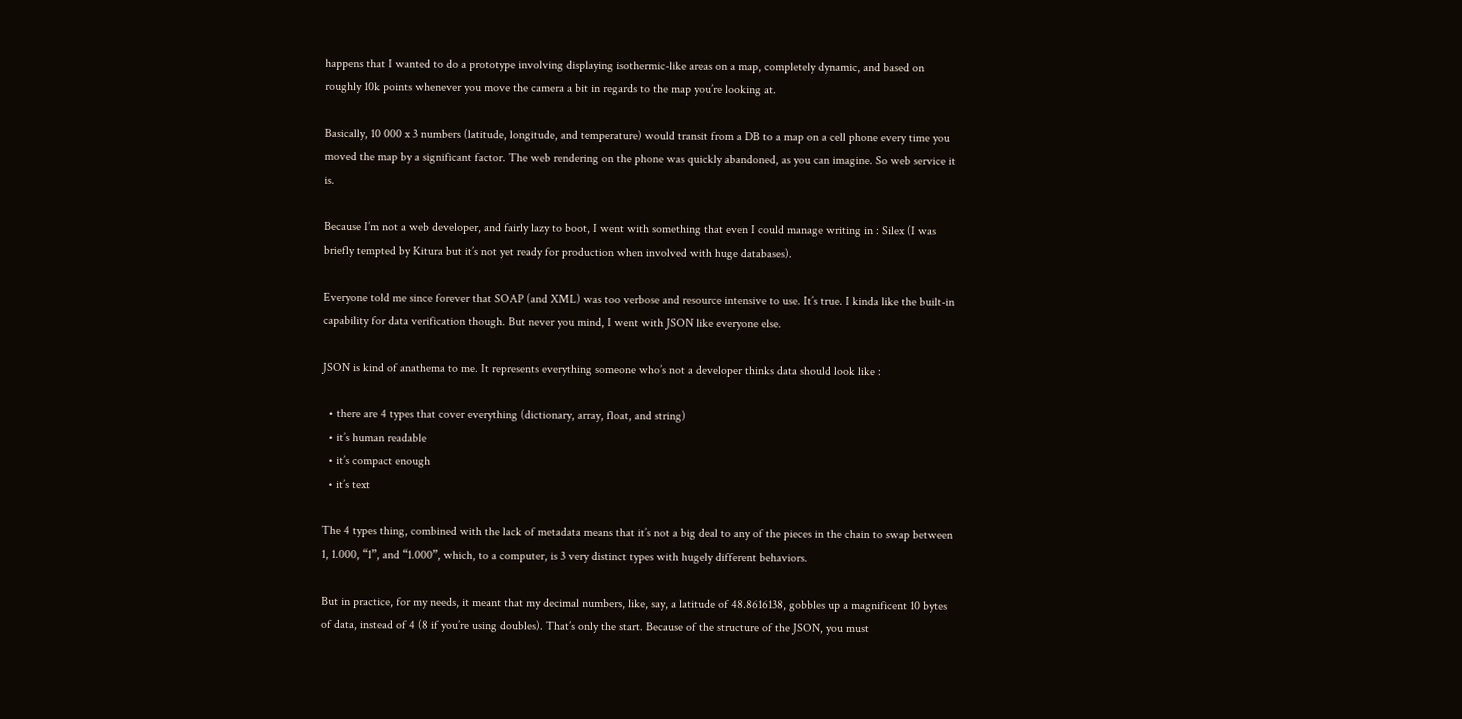happens that I wanted to do a prototype involving displaying isothermic-like areas on a map, completely dynamic, and based on roughly 10k points whenever you move the camera a bit in regards to the map you’re looking at.

Basically, 10 000 x 3 numbers (latitude, longitude, and temperature) would transit from a DB to a map on a cell phone every time you moved the map by a significant factor. The web rendering on the phone was quickly abandoned, as you can imagine. So web service it is.

Because I’m not a web developer, and fairly lazy to boot, I went with something that even I could manage writing in : Silex (I was briefly tempted by Kitura but it’s not yet ready for production when involved with huge databases).

Everyone told me since forever that SOAP (and XML) was too verbose and resource intensive to use. It’s true. I kinda like the built-in capability for data verification though. But never you mind, I went with JSON like everyone else.

JSON is kind of anathema to me. It represents everything someone who’s not a developer thinks data should look like :

  • there are 4 types that cover everything (dictionary, array, float, and string)
  • it’s human readable
  • it’s compact enough
  • it’s text

The 4 types thing, combined with the lack of metadata means that it’s not a big deal to any of the pieces in the chain to swap between 1, 1.000, “1”, and “1.000”, which, to a computer, is 3 very distinct types with hugely different behaviors.

But in practice, for my needs, it meant that my decimal numbers, like, say, a latitude of 48.8616138, gobbles up a magnificent 10 bytes of data, instead of 4 (8 if you’re using doubles). That’s only the start. Because of the structure of the JSON, you must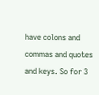have colons and commas and quotes and keys. So for 3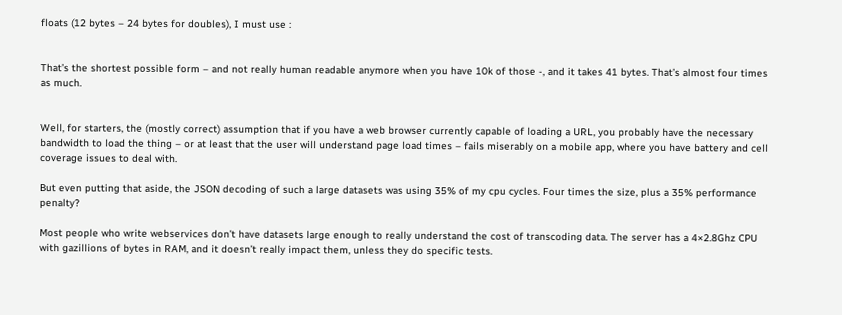floats (12 bytes – 24 bytes for doubles), I must use :


That’s the shortest possible form – and not really human readable anymore when you have 10k of those -, and it takes 41 bytes. That’s almost four times as much.


Well, for starters, the (mostly correct) assumption that if you have a web browser currently capable of loading a URL, you probably have the necessary bandwidth to load the thing – or at least that the user will understand page load times – fails miserably on a mobile app, where you have battery and cell coverage issues to deal with.

But even putting that aside, the JSON decoding of such a large datasets was using 35% of my cpu cycles. Four times the size, plus a 35% performance penalty?

Most people who write webservices don’t have datasets large enough to really understand the cost of transcoding data. The server has a 4×2.8Ghz CPU with gazillions of bytes in RAM, and it doesn’t really impact them, unless they do specific tests.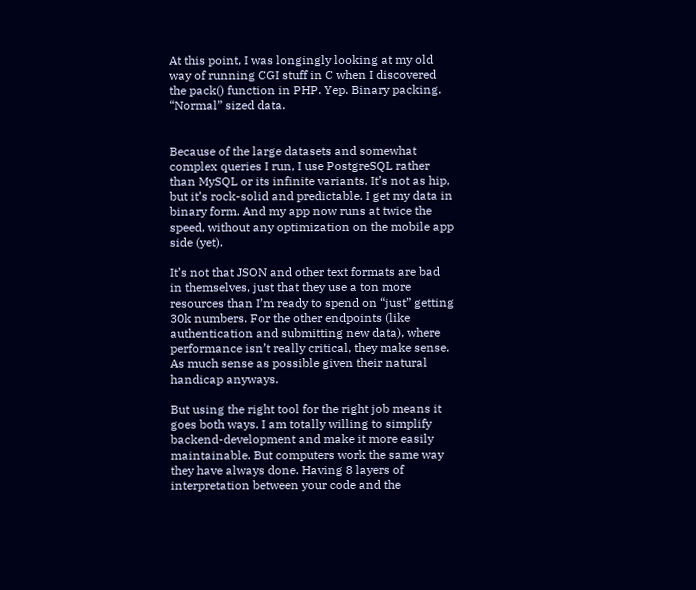At this point, I was longingly looking at my old way of running CGI stuff in C when I discovered the pack() function in PHP. Yep. Binary packing. “Normal” sized data.


Because of the large datasets and somewhat complex queries I run, I use PostgreSQL rather than MySQL or its infinite variants. It’s not as hip, but it’s rock-solid and predictable. I get my data in binary form. And my app now runs at twice the speed, without any optimization on the mobile app side (yet).

It’s not that JSON and other text formats are bad in themselves, just that they use a ton more resources than I’m ready to spend on “just” getting 30k numbers. For the other endpoints (like authentication and submitting new data), where performance isn’t really critical, they make sense. As much sense as possible given their natural handicap anyways.

But using the right tool for the right job means it goes both ways. I am totally willing to simplify backend-development and make it more easily maintainable. But computers work the same way they have always done. Having 8 layers of interpretation between your code and the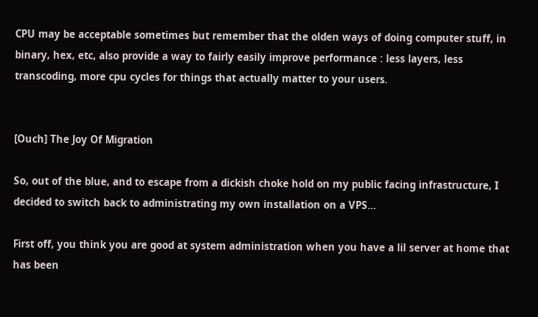CPU may be acceptable sometimes but remember that the olden ways of doing computer stuff, in binary, hex, etc, also provide a way to fairly easily improve performance : less layers, less transcoding, more cpu cycles for things that actually matter to your users.


[Ouch] The Joy Of Migration

So, out of the blue, and to escape from a dickish choke hold on my public facing infrastructure, I decided to switch back to administrating my own installation on a VPS…

First off, you think you are good at system administration when you have a lil server at home that has been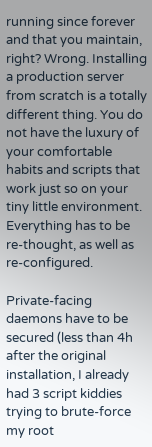running since forever and that you maintain, right? Wrong. Installing a production server from scratch is a totally different thing. You do not have the luxury of your comfortable habits and scripts that work just so on your tiny little environment. Everything has to be re-thought, as well as re-configured.

Private-facing daemons have to be secured (less than 4h after the original installation, I already had 3 script kiddies trying to brute-force my root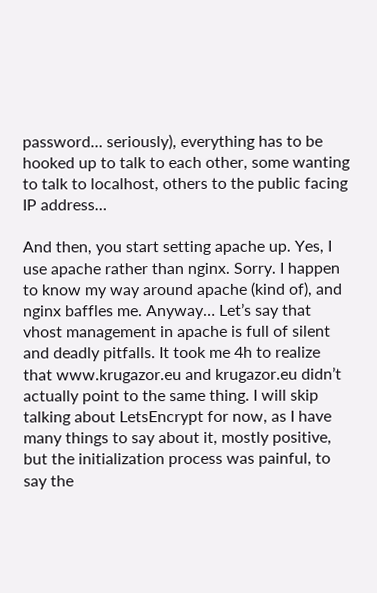password… seriously), everything has to be hooked up to talk to each other, some wanting to talk to localhost, others to the public facing IP address…

And then, you start setting apache up. Yes, I use apache rather than nginx. Sorry. I happen to know my way around apache (kind of), and nginx baffles me. Anyway… Let’s say that vhost management in apache is full of silent and deadly pitfalls. It took me 4h to realize that www.krugazor.eu and krugazor.eu didn’t actually point to the same thing. I will skip talking about LetsEncrypt for now, as I have many things to say about it, mostly positive, but the initialization process was painful, to say the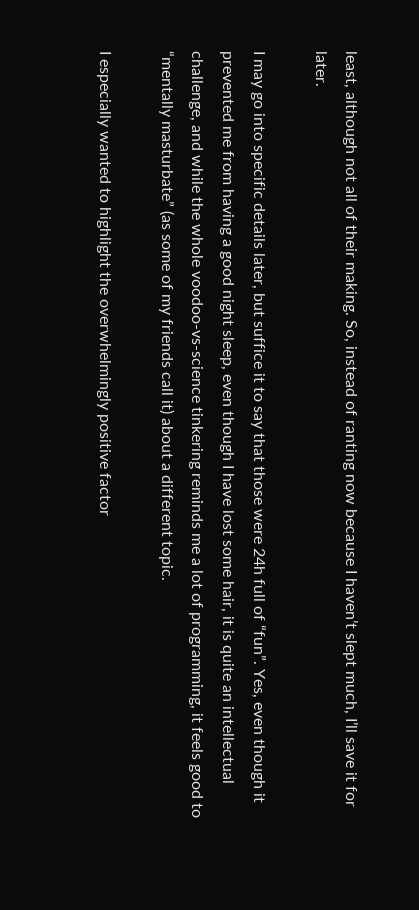least, although not all of their making. So, instead of ranting now because I haven’t slept much, I’ll save it for later.

I may go into specific details later, but suffice it to say that those were 24h full of “fun”. Yes, even though it prevented me from having a good night sleep, even though I have lost some hair, it is quite an intellectual challenge, and while the whole voodoo-vs-science tinkering reminds me a lot of programming, it feels good to “mentally masturbate” (as some of my friends call it) about a different topic.

I especially wanted to highlight the overwhelmingly positive factor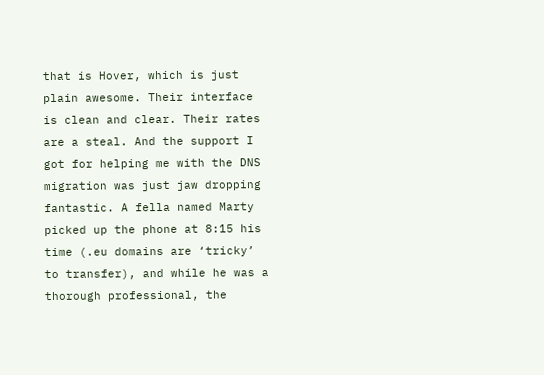that is Hover, which is just plain awesome. Their interface is clean and clear. Their rates are a steal. And the support I got for helping me with the DNS migration was just jaw dropping fantastic. A fella named Marty picked up the phone at 8:15 his time (.eu domains are ‘tricky’ to transfer), and while he was a thorough professional, the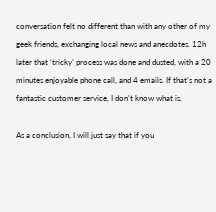conversation felt no different than with any other of my geek friends, exchanging local news and anecdotes. 12h later that ‘tricky’ process was done and dusted, with a 20 minutes enjoyable phone call, and 4 emails. If that’s not a fantastic customer service, I don’t know what is.

As a conclusion, I will just say that if you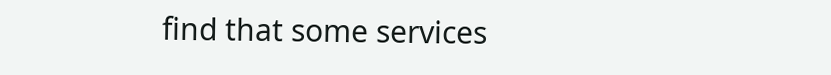find that some services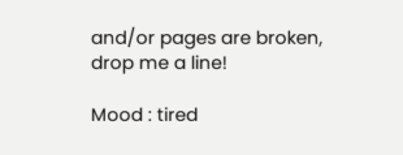and/or pages are broken, drop me a line!

Mood : tired